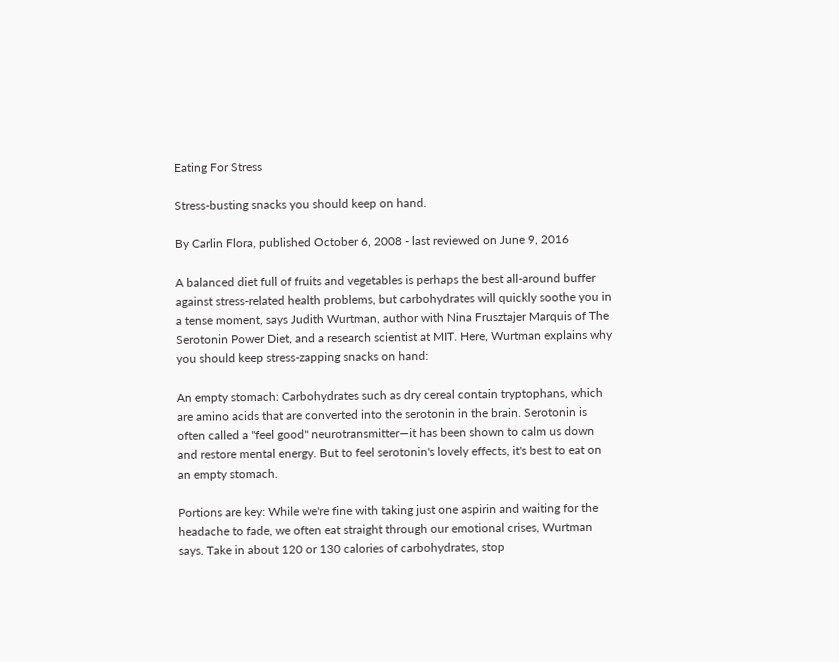Eating For Stress

Stress-busting snacks you should keep on hand.

By Carlin Flora, published October 6, 2008 - last reviewed on June 9, 2016

A balanced diet full of fruits and vegetables is perhaps the best all-around buffer against stress-related health problems, but carbohydrates will quickly soothe you in a tense moment, says Judith Wurtman, author with Nina Frusztajer Marquis of The Serotonin Power Diet, and a research scientist at MIT. Here, Wurtman explains why you should keep stress-zapping snacks on hand:

An empty stomach: Carbohydrates such as dry cereal contain tryptophans, which are amino acids that are converted into the serotonin in the brain. Serotonin is often called a "feel good" neurotransmitter—it has been shown to calm us down and restore mental energy. But to feel serotonin's lovely effects, it's best to eat on an empty stomach.

Portions are key: While we're fine with taking just one aspirin and waiting for the headache to fade, we often eat straight through our emotional crises, Wurtman says. Take in about 120 or 130 calories of carbohydrates, stop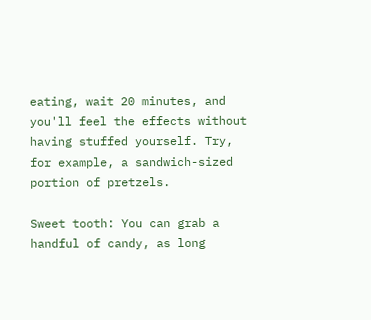eating, wait 20 minutes, and you'll feel the effects without having stuffed yourself. Try, for example, a sandwich-sized portion of pretzels.

Sweet tooth: You can grab a handful of candy, as long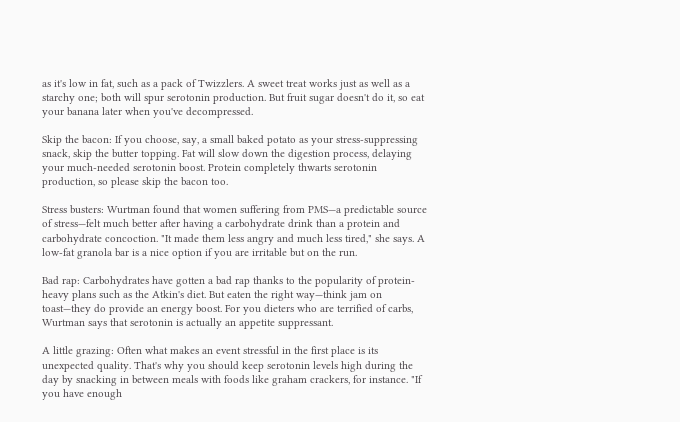as it's low in fat, such as a pack of Twizzlers. A sweet treat works just as well as a starchy one; both will spur serotonin production. But fruit sugar doesn't do it, so eat your banana later when you've decompressed.

Skip the bacon: If you choose, say, a small baked potato as your stress-suppressing snack, skip the butter topping. Fat will slow down the digestion process, delaying your much-needed serotonin boost. Protein completely thwarts serotonin production, so please skip the bacon too.

Stress busters: Wurtman found that women suffering from PMS—a predictable source of stress—felt much better after having a carbohydrate drink than a protein and carbohydrate concoction. "It made them less angry and much less tired," she says. A low-fat granola bar is a nice option if you are irritable but on the run.

Bad rap: Carbohydrates have gotten a bad rap thanks to the popularity of protein-heavy plans such as the Atkin's diet. But eaten the right way—think jam on toast—they do provide an energy boost. For you dieters who are terrified of carbs, Wurtman says that serotonin is actually an appetite suppressant.

A little grazing: Often what makes an event stressful in the first place is its unexpected quality. That's why you should keep serotonin levels high during the day by snacking in between meals with foods like graham crackers, for instance. "If you have enough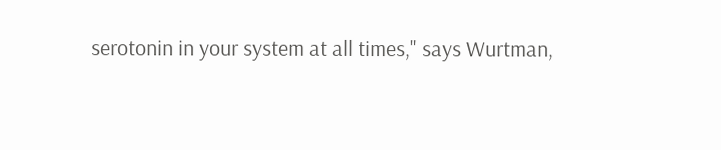serotonin in your system at all times," says Wurtman,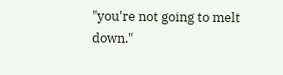"you're not going to melt down."